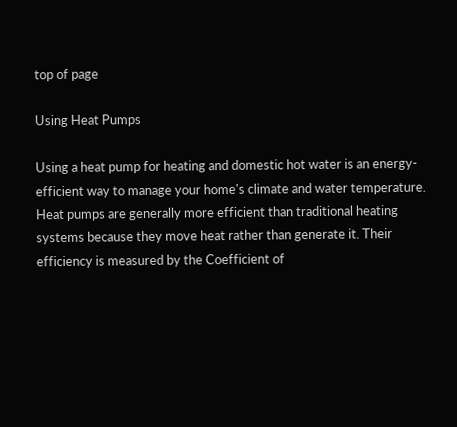top of page

Using Heat Pumps

Using a heat pump for heating and domestic hot water is an energy-efficient way to manage your home's climate and water temperature. Heat pumps are generally more efficient than traditional heating systems because they move heat rather than generate it. Their efficiency is measured by the Coefficient of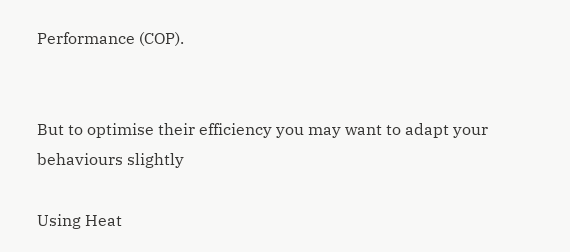Performance (COP).


But to optimise their efficiency you may want to adapt your behaviours slightly

Using Heat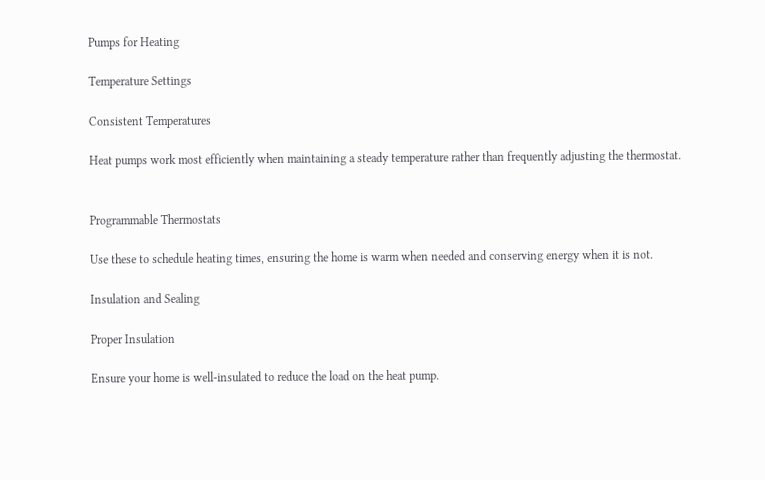Pumps for Heating

Temperature Settings

Consistent Temperatures

Heat pumps work most efficiently when maintaining a steady temperature rather than frequently adjusting the thermostat.


Programmable Thermostats

Use these to schedule heating times, ensuring the home is warm when needed and conserving energy when it is not.

Insulation and Sealing

Proper Insulation

Ensure your home is well-insulated to reduce the load on the heat pump.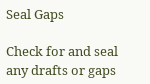Seal Gaps

Check for and seal any drafts or gaps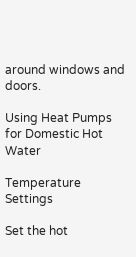around windows and doors.

Using Heat Pumps for Domestic Hot Water

Temperature Settings

Set the hot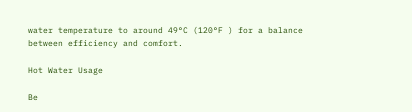water temperature to around 49°C (120°F ) for a balance between efficiency and comfort.

Hot Water Usage

Be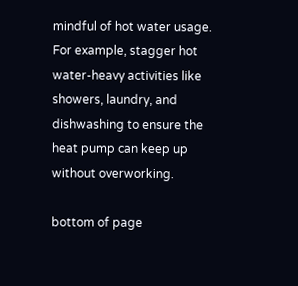mindful of hot water usage. For example, stagger hot water-heavy activities like showers, laundry, and dishwashing to ensure the heat pump can keep up without overworking.

bottom of page